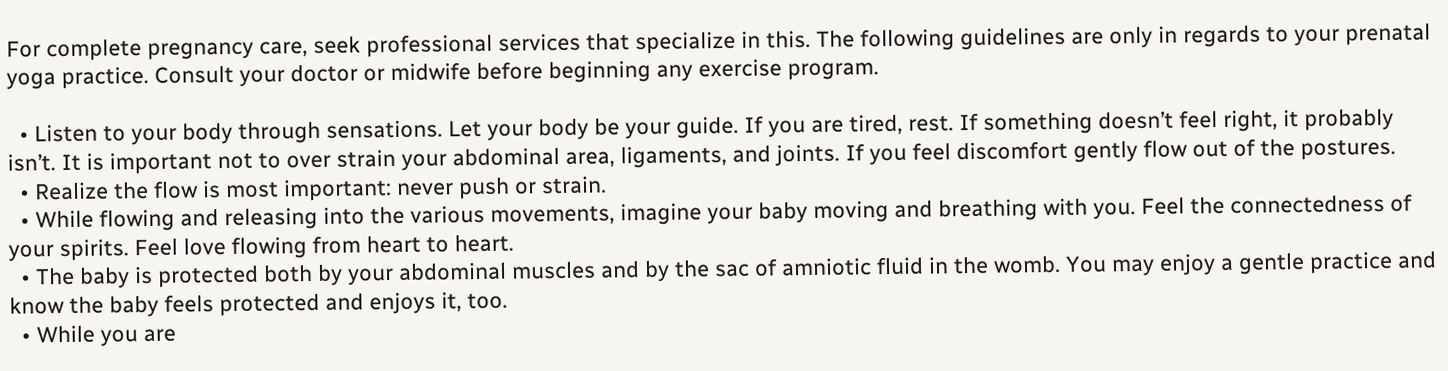For complete pregnancy care, seek professional services that specialize in this. The following guidelines are only in regards to your prenatal yoga practice. Consult your doctor or midwife before beginning any exercise program.

  • Listen to your body through sensations. Let your body be your guide. If you are tired, rest. If something doesn’t feel right, it probably isn’t. It is important not to over strain your abdominal area, ligaments, and joints. If you feel discomfort gently flow out of the postures.
  • Realize the flow is most important: never push or strain.
  • While flowing and releasing into the various movements, imagine your baby moving and breathing with you. Feel the connectedness of your spirits. Feel love flowing from heart to heart.
  • The baby is protected both by your abdominal muscles and by the sac of amniotic fluid in the womb. You may enjoy a gentle practice and know the baby feels protected and enjoys it, too.
  • While you are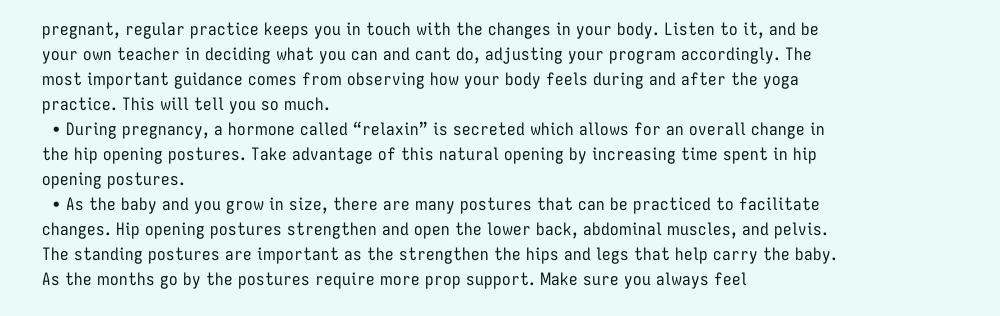pregnant, regular practice keeps you in touch with the changes in your body. Listen to it, and be your own teacher in deciding what you can and cant do, adjusting your program accordingly. The most important guidance comes from observing how your body feels during and after the yoga practice. This will tell you so much.
  • During pregnancy, a hormone called “relaxin” is secreted which allows for an overall change in the hip opening postures. Take advantage of this natural opening by increasing time spent in hip opening postures.
  • As the baby and you grow in size, there are many postures that can be practiced to facilitate changes. Hip opening postures strengthen and open the lower back, abdominal muscles, and pelvis. The standing postures are important as the strengthen the hips and legs that help carry the baby. As the months go by the postures require more prop support. Make sure you always feel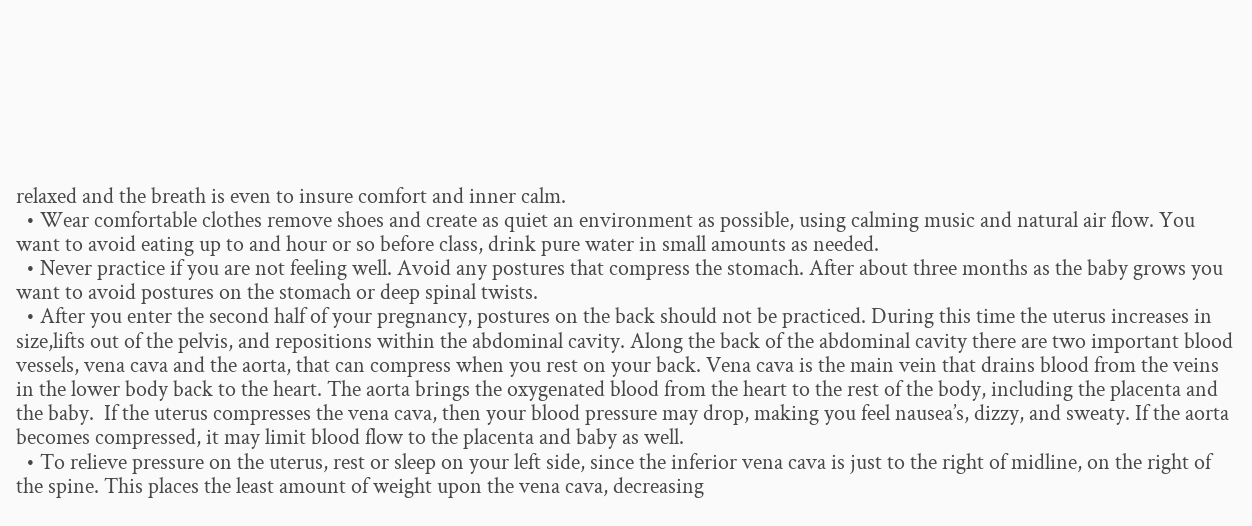relaxed and the breath is even to insure comfort and inner calm.
  • Wear comfortable clothes remove shoes and create as quiet an environment as possible, using calming music and natural air flow. You want to avoid eating up to and hour or so before class, drink pure water in small amounts as needed.
  • Never practice if you are not feeling well. Avoid any postures that compress the stomach. After about three months as the baby grows you want to avoid postures on the stomach or deep spinal twists.
  • After you enter the second half of your pregnancy, postures on the back should not be practiced. During this time the uterus increases in size,lifts out of the pelvis, and repositions within the abdominal cavity. Along the back of the abdominal cavity there are two important blood vessels, vena cava and the aorta, that can compress when you rest on your back. Vena cava is the main vein that drains blood from the veins in the lower body back to the heart. The aorta brings the oxygenated blood from the heart to the rest of the body, including the placenta and the baby.  If the uterus compresses the vena cava, then your blood pressure may drop, making you feel nausea’s, dizzy, and sweaty. If the aorta becomes compressed, it may limit blood flow to the placenta and baby as well.
  • To relieve pressure on the uterus, rest or sleep on your left side, since the inferior vena cava is just to the right of midline, on the right of the spine. This places the least amount of weight upon the vena cava, decreasing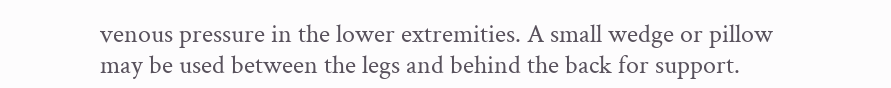venous pressure in the lower extremities. A small wedge or pillow may be used between the legs and behind the back for support.